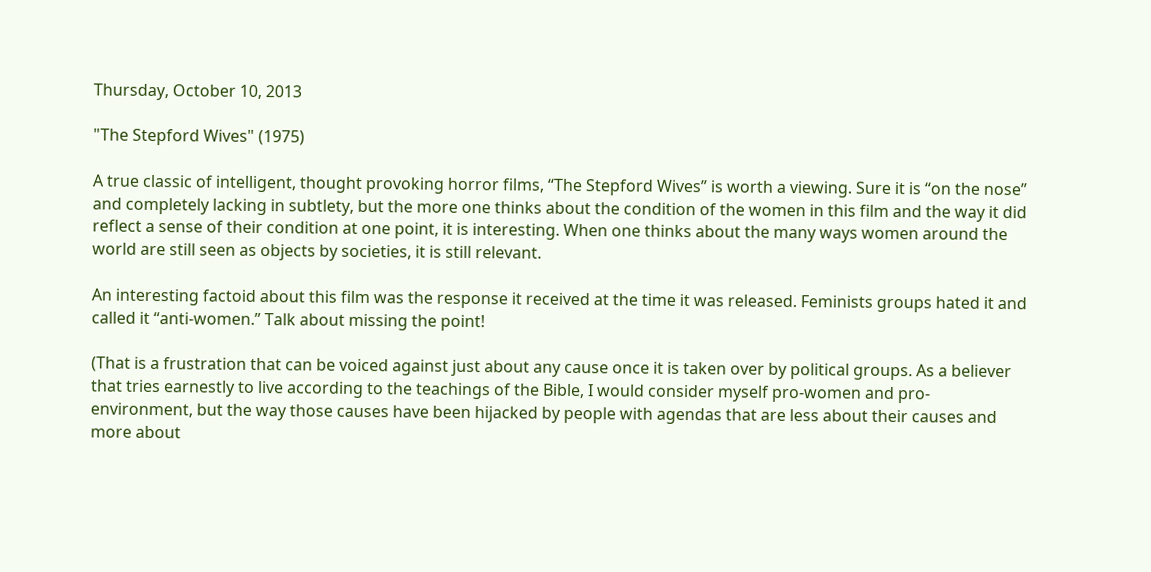Thursday, October 10, 2013

"The Stepford Wives" (1975)

A true classic of intelligent, thought provoking horror films, “The Stepford Wives” is worth a viewing. Sure it is “on the nose” and completely lacking in subtlety, but the more one thinks about the condition of the women in this film and the way it did reflect a sense of their condition at one point, it is interesting. When one thinks about the many ways women around the world are still seen as objects by societies, it is still relevant.

An interesting factoid about this film was the response it received at the time it was released. Feminists groups hated it and called it “anti-women.” Talk about missing the point!

(That is a frustration that can be voiced against just about any cause once it is taken over by political groups. As a believer that tries earnestly to live according to the teachings of the Bible, I would consider myself pro-women and pro-environment, but the way those causes have been hijacked by people with agendas that are less about their causes and more about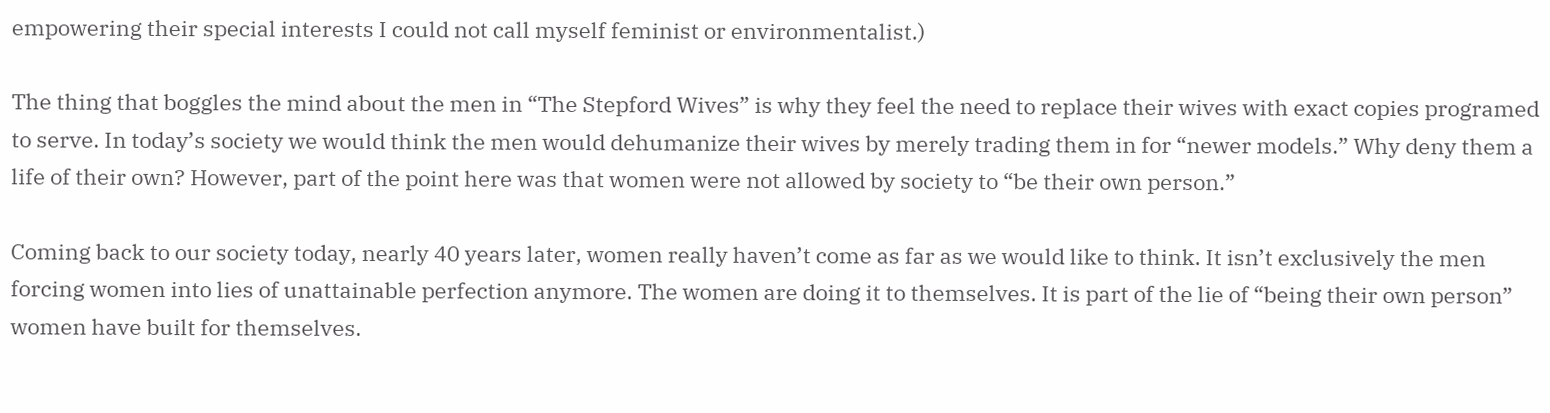empowering their special interests I could not call myself feminist or environmentalist.)

The thing that boggles the mind about the men in “The Stepford Wives” is why they feel the need to replace their wives with exact copies programed to serve. In today’s society we would think the men would dehumanize their wives by merely trading them in for “newer models.” Why deny them a life of their own? However, part of the point here was that women were not allowed by society to “be their own person.”

Coming back to our society today, nearly 40 years later, women really haven’t come as far as we would like to think. It isn’t exclusively the men forcing women into lies of unattainable perfection anymore. The women are doing it to themselves. It is part of the lie of “being their own person” women have built for themselves.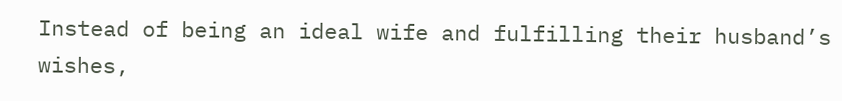Instead of being an ideal wife and fulfilling their husband’s wishes,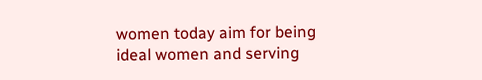women today aim for being ideal women and serving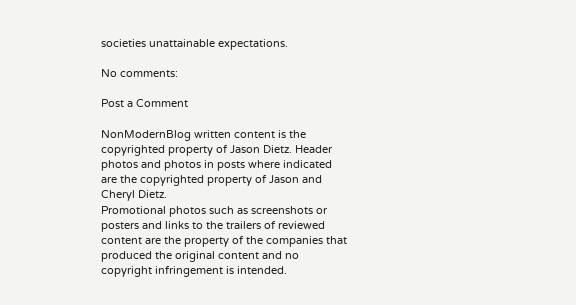societies unattainable expectations.

No comments:

Post a Comment

NonModernBlog written content is the copyrighted property of Jason Dietz. Header photos and photos in posts where indicated are the copyrighted property of Jason and Cheryl Dietz.
Promotional photos such as screenshots or posters and links to the trailers of reviewed content are the property of the companies that produced the original content and no copyright infringement is intended.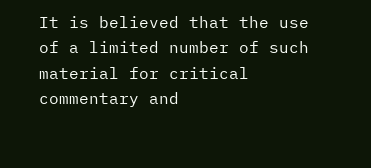It is believed that the use of a limited number of such material for critical commentary and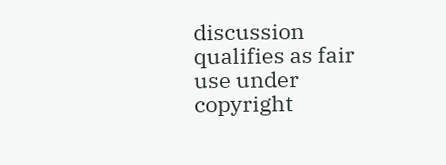discussion qualifies as fair use under copyright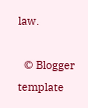law.

  © Blogger template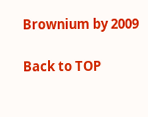Brownium by 2009

Back to TOP